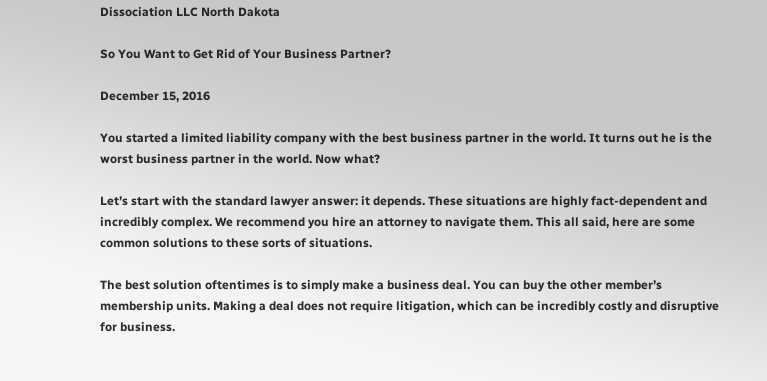Dissociation LLC North Dakota

So You Want to Get Rid of Your Business Partner?

December 15, 2016

You started a limited liability company with the best business partner in the world. It turns out he is the worst business partner in the world. Now what?

Let’s start with the standard lawyer answer: it depends. These situations are highly fact-dependent and incredibly complex. We recommend you hire an attorney to navigate them. This all said, here are some common solutions to these sorts of situations.

The best solution oftentimes is to simply make a business deal. You can buy the other member’s membership units. Making a deal does not require litigation, which can be incredibly costly and disruptive for business.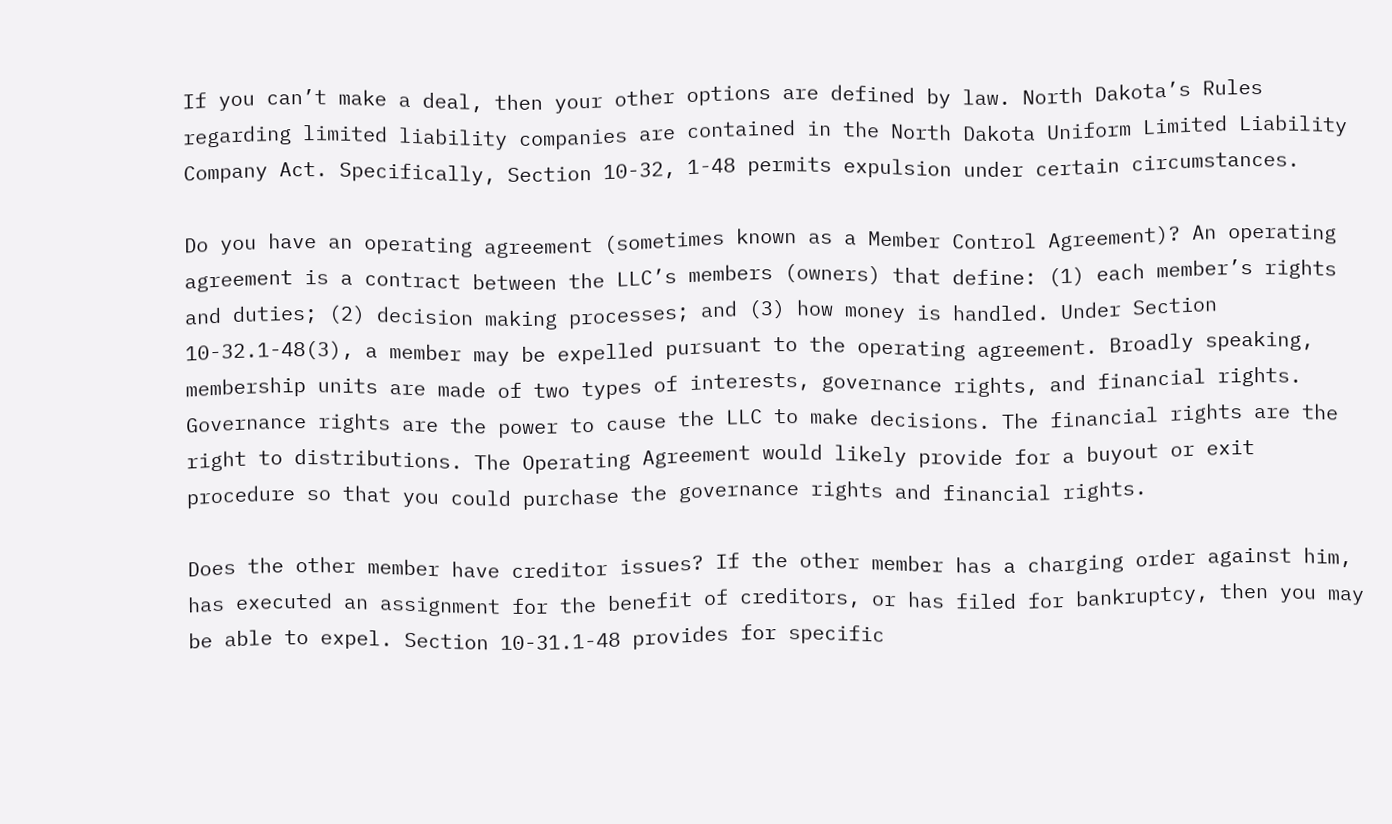If you can’t make a deal, then your other options are defined by law. North Dakota’s Rules regarding limited liability companies are contained in the North Dakota Uniform Limited Liability Company Act. Specifically, Section 10-32, 1-48 permits expulsion under certain circumstances.

Do you have an operating agreement (sometimes known as a Member Control Agreement)? An operating agreement is a contract between the LLC’s members (owners) that define: (1) each member’s rights and duties; (2) decision making processes; and (3) how money is handled. Under Section 10-32.1-48(3), a member may be expelled pursuant to the operating agreement. Broadly speaking, membership units are made of two types of interests, governance rights, and financial rights. Governance rights are the power to cause the LLC to make decisions. The financial rights are the right to distributions. The Operating Agreement would likely provide for a buyout or exit procedure so that you could purchase the governance rights and financial rights.

Does the other member have creditor issues? If the other member has a charging order against him, has executed an assignment for the benefit of creditors, or has filed for bankruptcy, then you may be able to expel. Section 10-31.1-48 provides for specific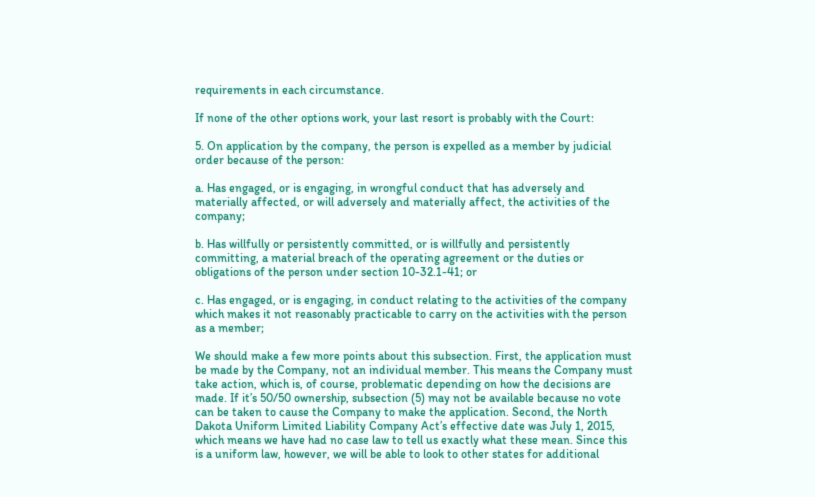requirements in each circumstance.

If none of the other options work, your last resort is probably with the Court:

5. On application by the company, the person is expelled as a member by judicial order because of the person:

a. Has engaged, or is engaging, in wrongful conduct that has adversely and materially affected, or will adversely and materially affect, the activities of the company;

b. Has willfully or persistently committed, or is willfully and persistently committing, a material breach of the operating agreement or the duties or obligations of the person under section 10-32.1-41; or

c. Has engaged, or is engaging, in conduct relating to the activities of the company which makes it not reasonably practicable to carry on the activities with the person as a member;

We should make a few more points about this subsection. First, the application must be made by the Company, not an individual member. This means the Company must take action, which is, of course, problematic depending on how the decisions are made. If it’s 50/50 ownership, subsection (5) may not be available because no vote can be taken to cause the Company to make the application. Second, the North Dakota Uniform Limited Liability Company Act’s effective date was July 1, 2015, which means we have had no case law to tell us exactly what these mean. Since this is a uniform law, however, we will be able to look to other states for additional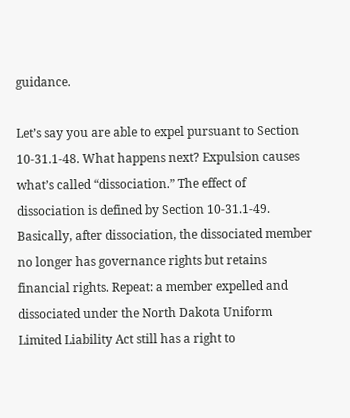guidance.

Let’s say you are able to expel pursuant to Section 10-31.1-48. What happens next? Expulsion causes what’s called “dissociation.” The effect of dissociation is defined by Section 10-31.1-49. Basically, after dissociation, the dissociated member no longer has governance rights but retains financial rights. Repeat: a member expelled and dissociated under the North Dakota Uniform Limited Liability Act still has a right to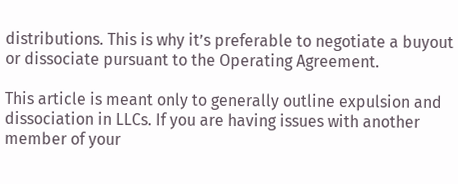distributions. This is why it’s preferable to negotiate a buyout or dissociate pursuant to the Operating Agreement.

This article is meant only to generally outline expulsion and dissociation in LLCs. If you are having issues with another member of your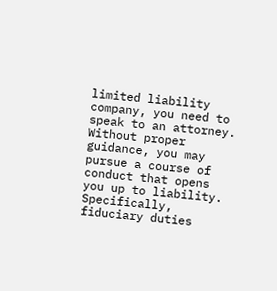limited liability company, you need to speak to an attorney. Without proper guidance, you may pursue a course of conduct that opens you up to liability. Specifically, fiduciary duties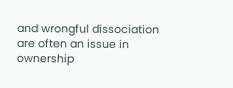and wrongful dissociation are often an issue in ownership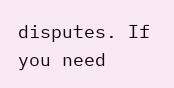disputes. If you need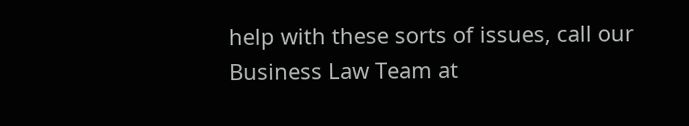help with these sorts of issues, call our Business Law Team at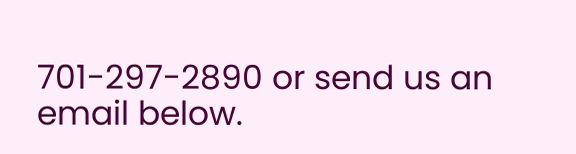701-297-2890 or send us an email below.